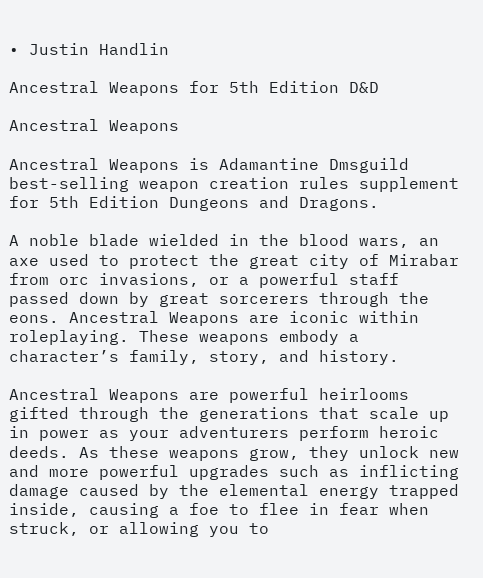• Justin Handlin

Ancestral Weapons for 5th Edition D&D

Ancestral Weapons

Ancestral Weapons is Adamantine Dmsguild best-selling weapon creation rules supplement for 5th Edition Dungeons and Dragons.

A noble blade wielded in the blood wars, an axe used to protect the great city of Mirabar from orc invasions, or a powerful staff passed down by great sorcerers through the eons. Ancestral Weapons are iconic within roleplaying. These weapons embody a character’s family, story, and history.

Ancestral Weapons are powerful heirlooms gifted through the generations that scale up in power as your adventurers perform heroic deeds. As these weapons grow, they unlock new and more powerful upgrades such as inflicting damage caused by the elemental energy trapped inside, causing a foe to flee in fear when struck, or allowing you to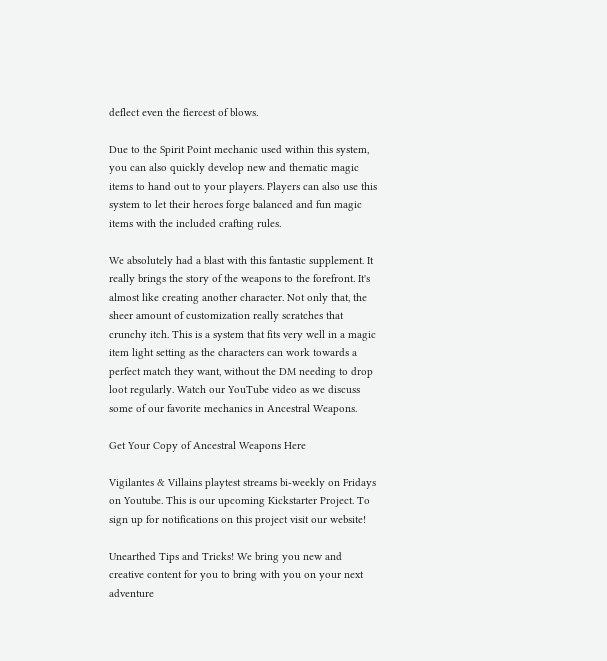deflect even the fiercest of blows.

Due to the Spirit Point mechanic used within this system, you can also quickly develop new and thematic magic items to hand out to your players. Players can also use this system to let their heroes forge balanced and fun magic items with the included crafting rules.

We absolutely had a blast with this fantastic supplement. It really brings the story of the weapons to the forefront. It's almost like creating another character. Not only that, the sheer amount of customization really scratches that crunchy itch. This is a system that fits very well in a magic item light setting as the characters can work towards a perfect match they want, without the DM needing to drop loot regularly. Watch our YouTube video as we discuss some of our favorite mechanics in Ancestral Weapons.

Get Your Copy of Ancestral Weapons Here

Vigilantes & Villains playtest streams bi-weekly on Fridays on Youtube. This is our upcoming Kickstarter Project. To sign up for notifications on this project visit our website!

Unearthed Tips and Tricks! We bring you new and creative content for you to bring with you on your next adventure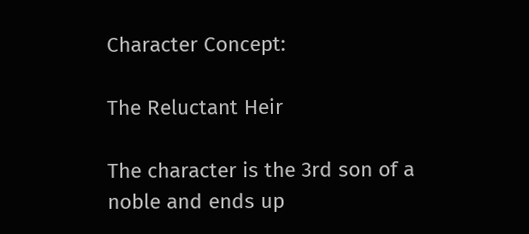Character Concept:

The Reluctant Heir

The character is the 3rd son of a noble and ends up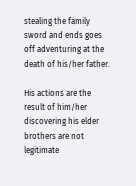stealing the family sword and ends goes off adventuring at the death of his/her father.

His actions are the result of him/her discovering his elder brothers are not legitimate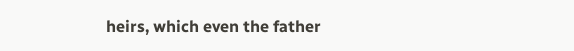heirs, which even the father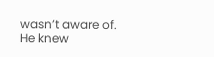wasn’t aware of. He knew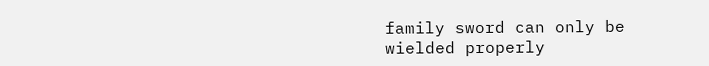family sword can only be wielded properly